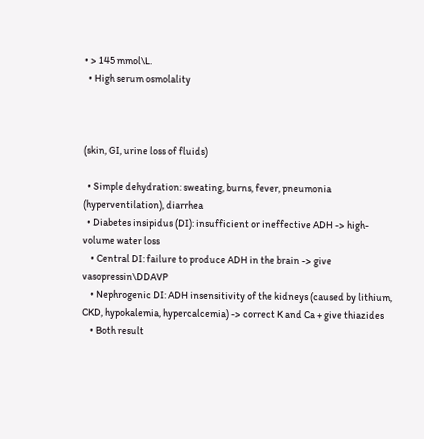• > 145 mmol\L.
  • High serum osmolality



(skin, GI, urine loss of fluids)

  • Simple dehydration: sweating, burns, fever, pneumonia (hyperventilation), diarrhea
  • Diabetes insipidus (DI): insufficient or ineffective ADH -> high-volume water loss
    • Central DI: failure to produce ADH in the brain -> give vasopressin\DDAVP
    • Nephrogenic DI: ADH insensitivity of the kidneys (caused by lithium, CKD, hypokalemia, hypercalcemia) -> correct K and Ca + give thiazides
    • Both result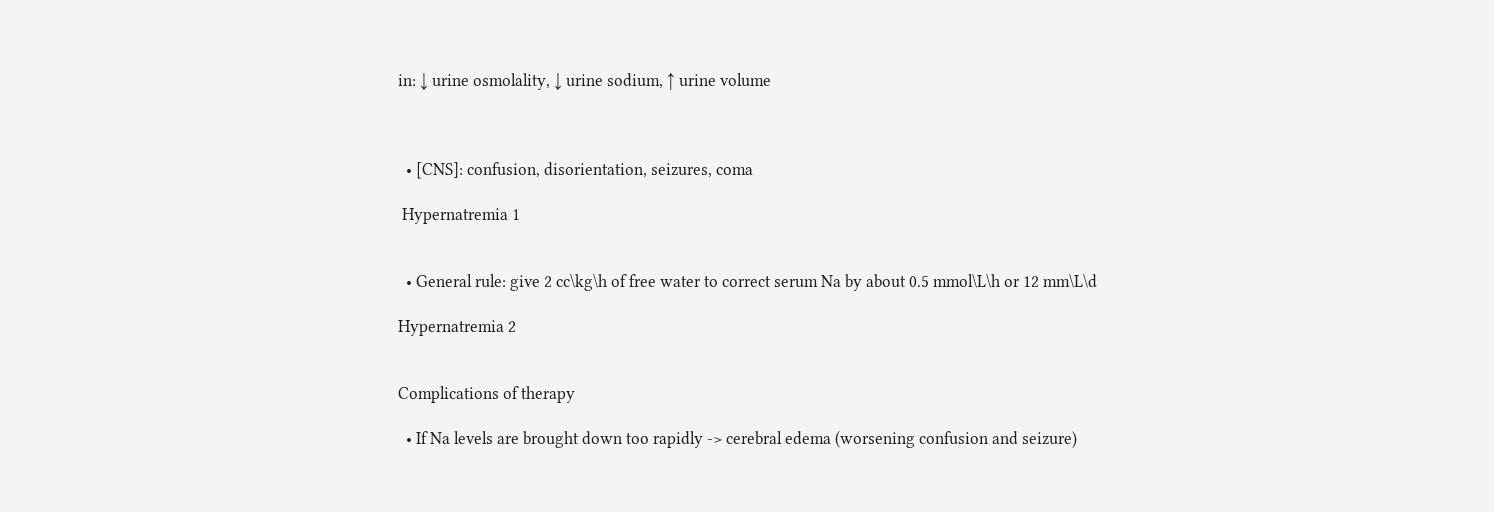in: ↓ urine osmolality, ↓ urine sodium, ↑ urine volume



  • [CNS]: confusion, disorientation, seizures, coma

 Hypernatremia 1


  • General rule: give 2 cc\kg\h of free water to correct serum Na by about 0.5 mmol\L\h or 12 mm\L\d

Hypernatremia 2


Complications of therapy

  • If Na levels are brought down too rapidly -> cerebral edema (worsening confusion and seizure)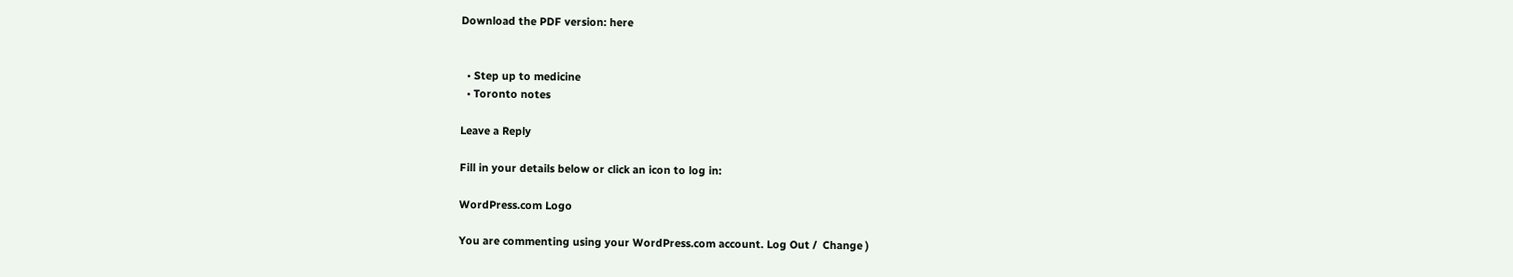Download the PDF version: here


  • Step up to medicine
  • Toronto notes

Leave a Reply

Fill in your details below or click an icon to log in:

WordPress.com Logo

You are commenting using your WordPress.com account. Log Out /  Change )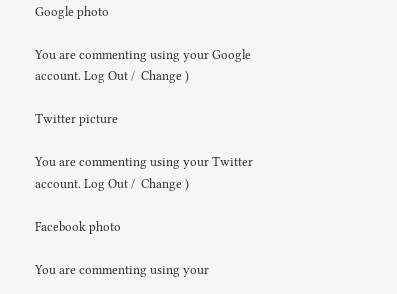Google photo

You are commenting using your Google account. Log Out /  Change )

Twitter picture

You are commenting using your Twitter account. Log Out /  Change )

Facebook photo

You are commenting using your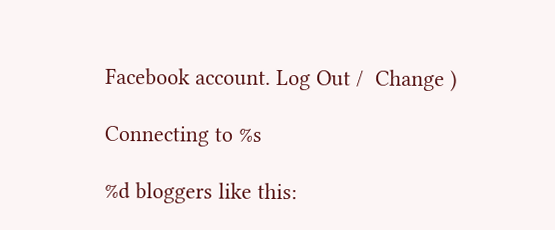Facebook account. Log Out /  Change )

Connecting to %s

%d bloggers like this: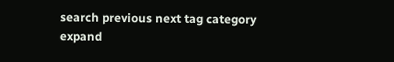search previous next tag category expand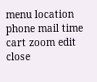menu location phone mail time cart zoom edit close